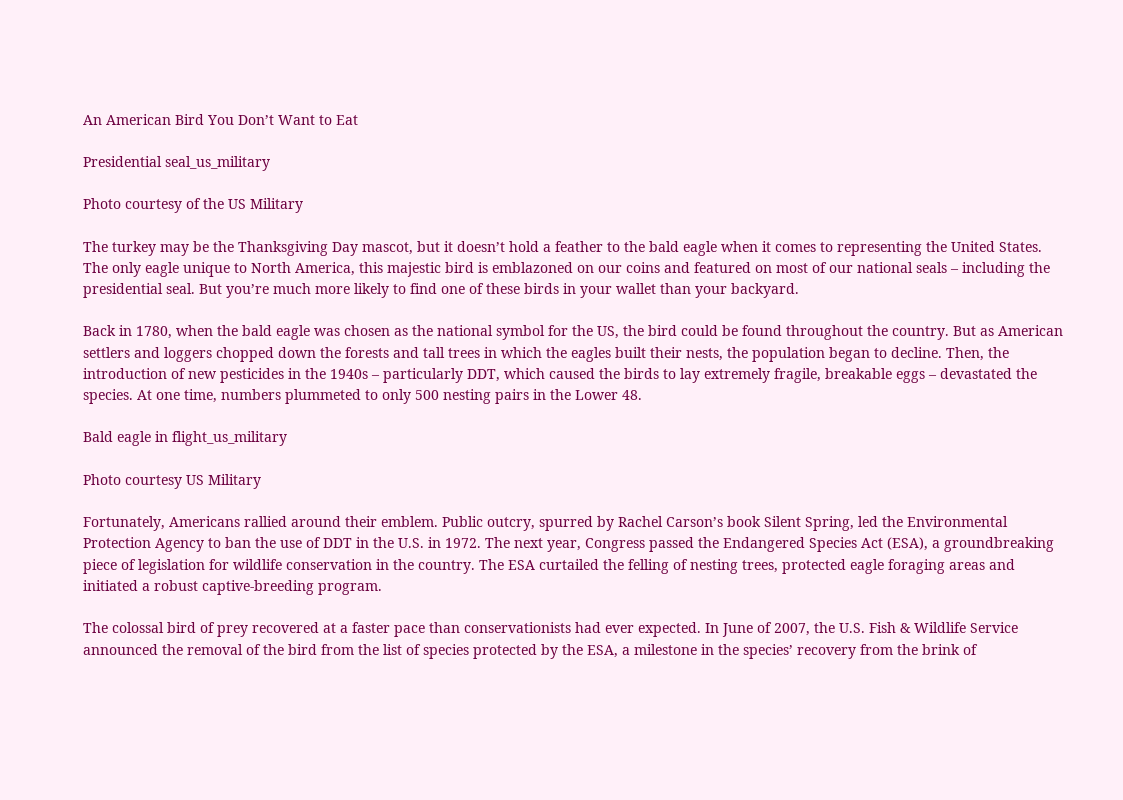An American Bird You Don’t Want to Eat

Presidential seal_us_military

Photo courtesy of the US Military

The turkey may be the Thanksgiving Day mascot, but it doesn’t hold a feather to the bald eagle when it comes to representing the United States. The only eagle unique to North America, this majestic bird is emblazoned on our coins and featured on most of our national seals – including the presidential seal. But you’re much more likely to find one of these birds in your wallet than your backyard.

Back in 1780, when the bald eagle was chosen as the national symbol for the US, the bird could be found throughout the country. But as American settlers and loggers chopped down the forests and tall trees in which the eagles built their nests, the population began to decline. Then, the introduction of new pesticides in the 1940s – particularly DDT, which caused the birds to lay extremely fragile, breakable eggs – devastated the species. At one time, numbers plummeted to only 500 nesting pairs in the Lower 48.

Bald eagle in flight_us_military

Photo courtesy US Military

Fortunately, Americans rallied around their emblem. Public outcry, spurred by Rachel Carson’s book Silent Spring, led the Environmental Protection Agency to ban the use of DDT in the U.S. in 1972. The next year, Congress passed the Endangered Species Act (ESA), a groundbreaking piece of legislation for wildlife conservation in the country. The ESA curtailed the felling of nesting trees, protected eagle foraging areas and initiated a robust captive-breeding program.

The colossal bird of prey recovered at a faster pace than conservationists had ever expected. In June of 2007, the U.S. Fish & Wildlife Service announced the removal of the bird from the list of species protected by the ESA, a milestone in the species’ recovery from the brink of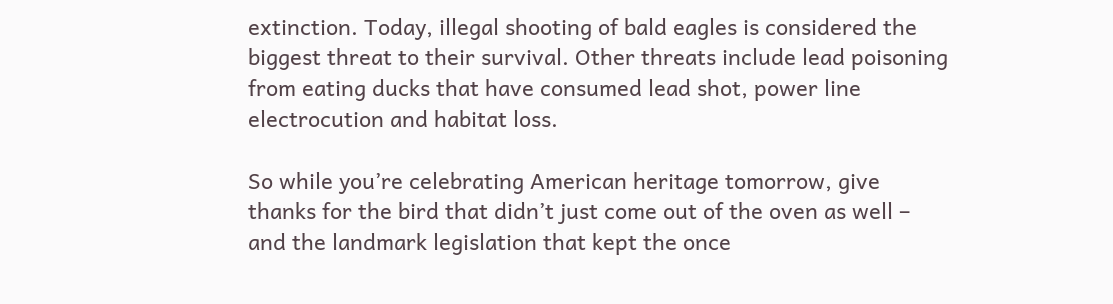extinction. Today, illegal shooting of bald eagles is considered the biggest threat to their survival. Other threats include lead poisoning from eating ducks that have consumed lead shot, power line electrocution and habitat loss.

So while you’re celebrating American heritage tomorrow, give thanks for the bird that didn’t just come out of the oven as well – and the landmark legislation that kept the once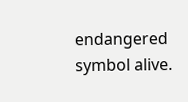endangered symbol alive.